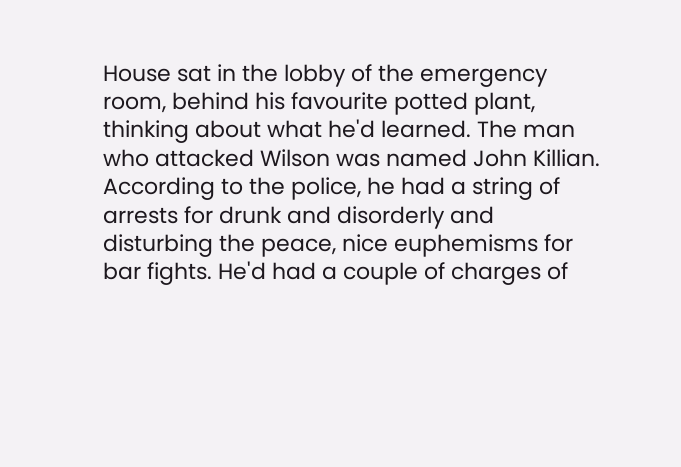House sat in the lobby of the emergency room, behind his favourite potted plant, thinking about what he'd learned. The man who attacked Wilson was named John Killian. According to the police, he had a string of arrests for drunk and disorderly and disturbing the peace, nice euphemisms for bar fights. He'd had a couple of charges of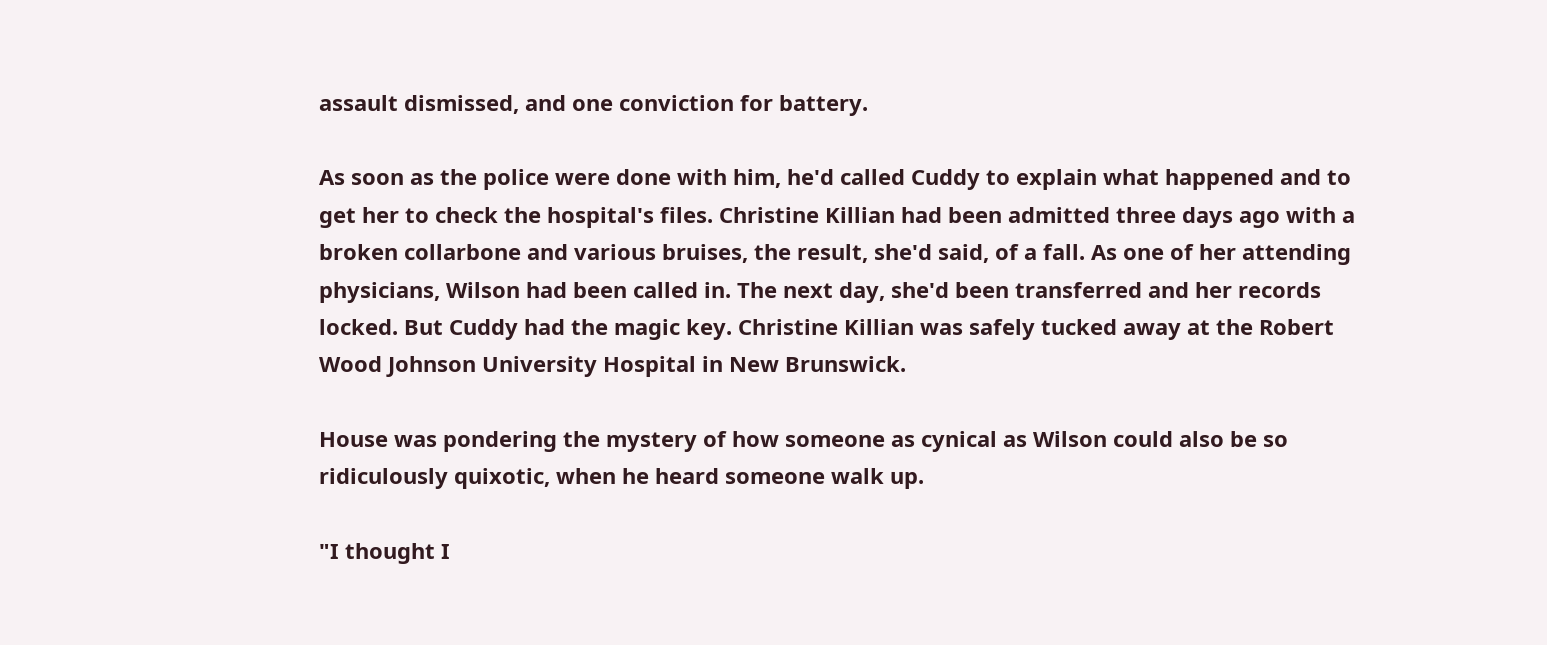assault dismissed, and one conviction for battery.

As soon as the police were done with him, he'd called Cuddy to explain what happened and to get her to check the hospital's files. Christine Killian had been admitted three days ago with a broken collarbone and various bruises, the result, she'd said, of a fall. As one of her attending physicians, Wilson had been called in. The next day, she'd been transferred and her records locked. But Cuddy had the magic key. Christine Killian was safely tucked away at the Robert Wood Johnson University Hospital in New Brunswick.

House was pondering the mystery of how someone as cynical as Wilson could also be so ridiculously quixotic, when he heard someone walk up.

"I thought I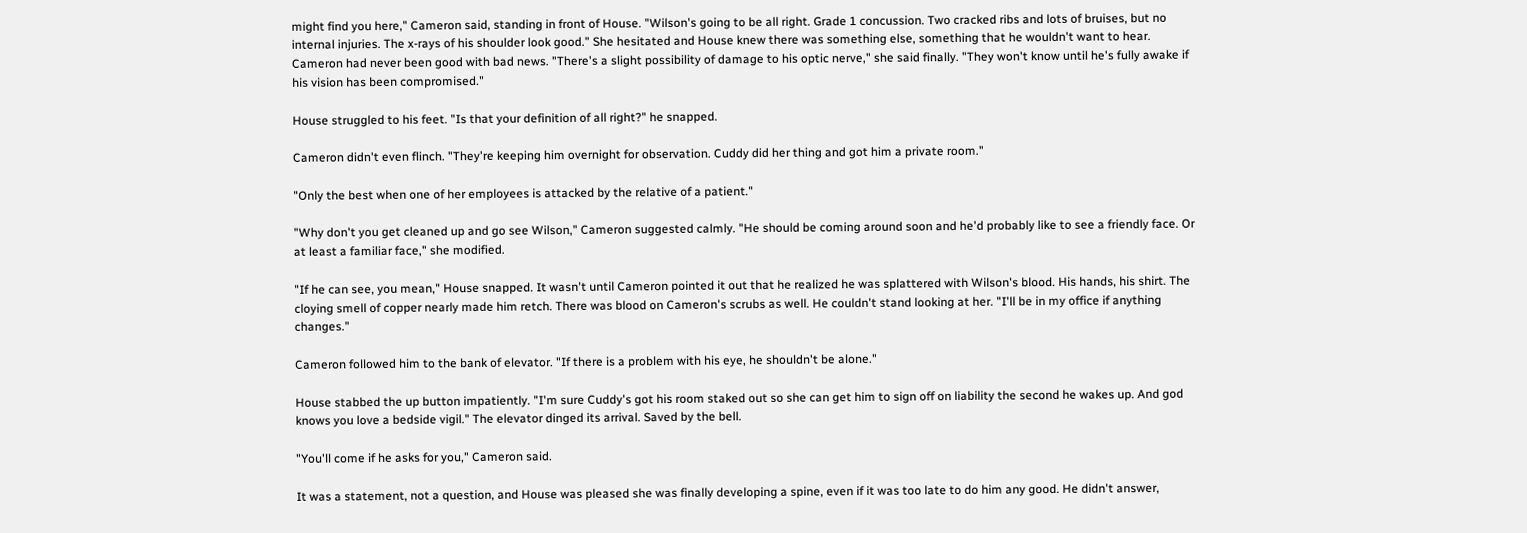might find you here," Cameron said, standing in front of House. "Wilson's going to be all right. Grade 1 concussion. Two cracked ribs and lots of bruises, but no internal injuries. The x-rays of his shoulder look good." She hesitated and House knew there was something else, something that he wouldn't want to hear. Cameron had never been good with bad news. "There's a slight possibility of damage to his optic nerve," she said finally. "They won't know until he's fully awake if his vision has been compromised."

House struggled to his feet. "Is that your definition of all right?" he snapped.

Cameron didn't even flinch. "They're keeping him overnight for observation. Cuddy did her thing and got him a private room."

"Only the best when one of her employees is attacked by the relative of a patient."

"Why don't you get cleaned up and go see Wilson," Cameron suggested calmly. "He should be coming around soon and he'd probably like to see a friendly face. Or at least a familiar face," she modified.

"If he can see, you mean," House snapped. It wasn't until Cameron pointed it out that he realized he was splattered with Wilson's blood. His hands, his shirt. The cloying smell of copper nearly made him retch. There was blood on Cameron's scrubs as well. He couldn't stand looking at her. "I'll be in my office if anything changes."

Cameron followed him to the bank of elevator. "If there is a problem with his eye, he shouldn't be alone."

House stabbed the up button impatiently. "I'm sure Cuddy's got his room staked out so she can get him to sign off on liability the second he wakes up. And god knows you love a bedside vigil." The elevator dinged its arrival. Saved by the bell.

"You'll come if he asks for you," Cameron said.

It was a statement, not a question, and House was pleased she was finally developing a spine, even if it was too late to do him any good. He didn't answer,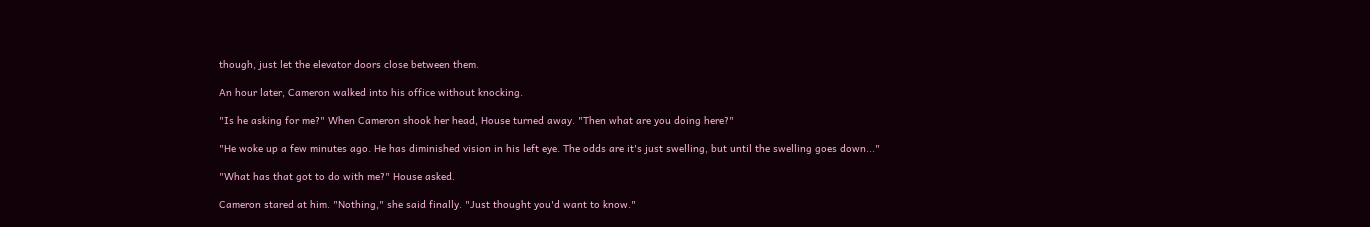though, just let the elevator doors close between them.

An hour later, Cameron walked into his office without knocking.

"Is he asking for me?" When Cameron shook her head, House turned away. "Then what are you doing here?"

"He woke up a few minutes ago. He has diminished vision in his left eye. The odds are it's just swelling, but until the swelling goes down..."

"What has that got to do with me?" House asked.

Cameron stared at him. "Nothing," she said finally. "Just thought you'd want to know."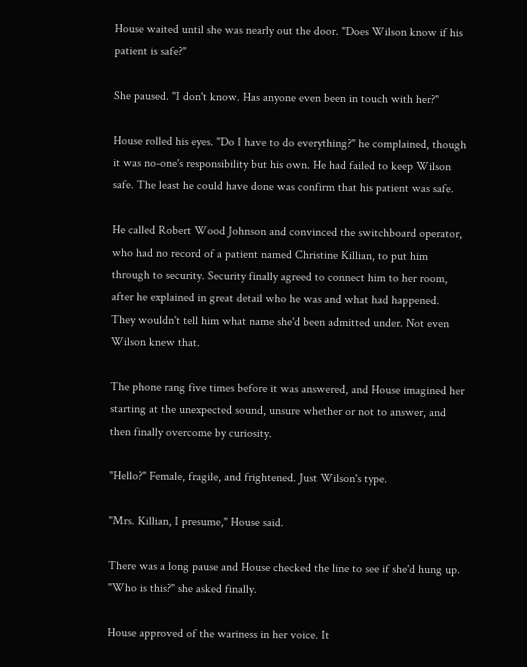House waited until she was nearly out the door. "Does Wilson know if his patient is safe?"

She paused. "I don't know. Has anyone even been in touch with her?"

House rolled his eyes. "Do I have to do everything?" he complained, though it was no-one's responsibility but his own. He had failed to keep Wilson safe. The least he could have done was confirm that his patient was safe.

He called Robert Wood Johnson and convinced the switchboard operator, who had no record of a patient named Christine Killian, to put him through to security. Security finally agreed to connect him to her room, after he explained in great detail who he was and what had happened. They wouldn't tell him what name she'd been admitted under. Not even Wilson knew that.

The phone rang five times before it was answered, and House imagined her starting at the unexpected sound, unsure whether or not to answer, and then finally overcome by curiosity.

"Hello?" Female, fragile, and frightened. Just Wilson's type.

"Mrs. Killian, I presume," House said.

There was a long pause and House checked the line to see if she'd hung up. "Who is this?" she asked finally.

House approved of the wariness in her voice. It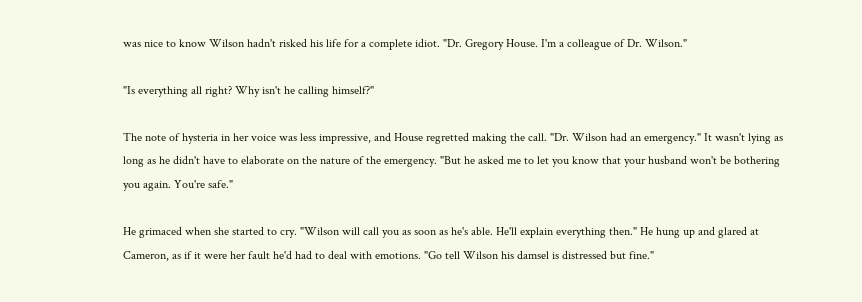was nice to know Wilson hadn't risked his life for a complete idiot. "Dr. Gregory House. I'm a colleague of Dr. Wilson."

"Is everything all right? Why isn't he calling himself?"

The note of hysteria in her voice was less impressive, and House regretted making the call. "Dr. Wilson had an emergency." It wasn't lying as long as he didn't have to elaborate on the nature of the emergency. "But he asked me to let you know that your husband won't be bothering you again. You're safe."

He grimaced when she started to cry. "Wilson will call you as soon as he's able. He'll explain everything then." He hung up and glared at Cameron, as if it were her fault he'd had to deal with emotions. "Go tell Wilson his damsel is distressed but fine."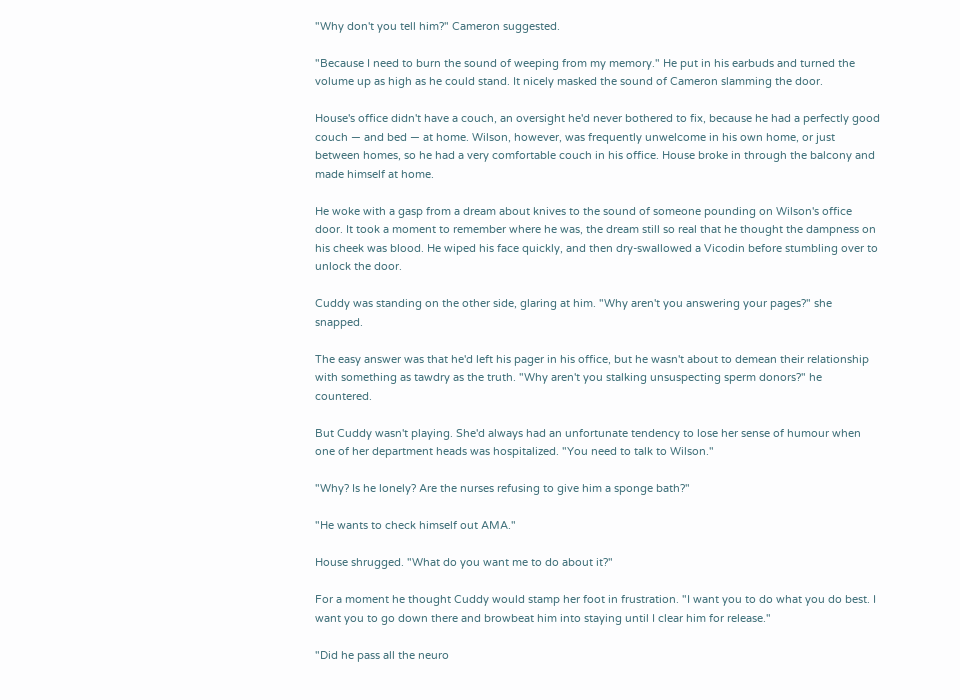"Why don't you tell him?" Cameron suggested.

"Because I need to burn the sound of weeping from my memory." He put in his earbuds and turned the volume up as high as he could stand. It nicely masked the sound of Cameron slamming the door.

House's office didn't have a couch, an oversight he'd never bothered to fix, because he had a perfectly good couch — and bed — at home. Wilson, however, was frequently unwelcome in his own home, or just between homes, so he had a very comfortable couch in his office. House broke in through the balcony and made himself at home.

He woke with a gasp from a dream about knives to the sound of someone pounding on Wilson's office door. It took a moment to remember where he was, the dream still so real that he thought the dampness on his cheek was blood. He wiped his face quickly, and then dry-swallowed a Vicodin before stumbling over to unlock the door.

Cuddy was standing on the other side, glaring at him. "Why aren't you answering your pages?" she snapped.

The easy answer was that he'd left his pager in his office, but he wasn't about to demean their relationship with something as tawdry as the truth. "Why aren't you stalking unsuspecting sperm donors?" he countered.

But Cuddy wasn't playing. She'd always had an unfortunate tendency to lose her sense of humour when one of her department heads was hospitalized. "You need to talk to Wilson."

"Why? Is he lonely? Are the nurses refusing to give him a sponge bath?"

"He wants to check himself out AMA."

House shrugged. "What do you want me to do about it?"

For a moment he thought Cuddy would stamp her foot in frustration. "I want you to do what you do best. I want you to go down there and browbeat him into staying until I clear him for release."

"Did he pass all the neuro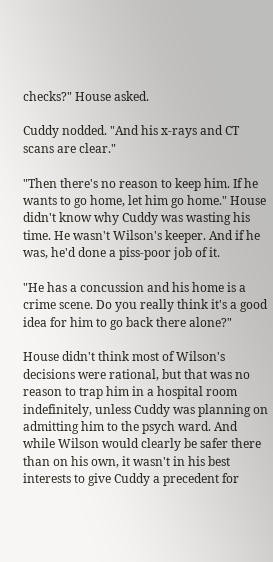checks?" House asked.

Cuddy nodded. "And his x-rays and CT scans are clear."

"Then there's no reason to keep him. If he wants to go home, let him go home." House didn't know why Cuddy was wasting his time. He wasn't Wilson's keeper. And if he was, he'd done a piss-poor job of it.

"He has a concussion and his home is a crime scene. Do you really think it's a good idea for him to go back there alone?"

House didn't think most of Wilson's decisions were rational, but that was no reason to trap him in a hospital room indefinitely, unless Cuddy was planning on admitting him to the psych ward. And while Wilson would clearly be safer there than on his own, it wasn't in his best interests to give Cuddy a precedent for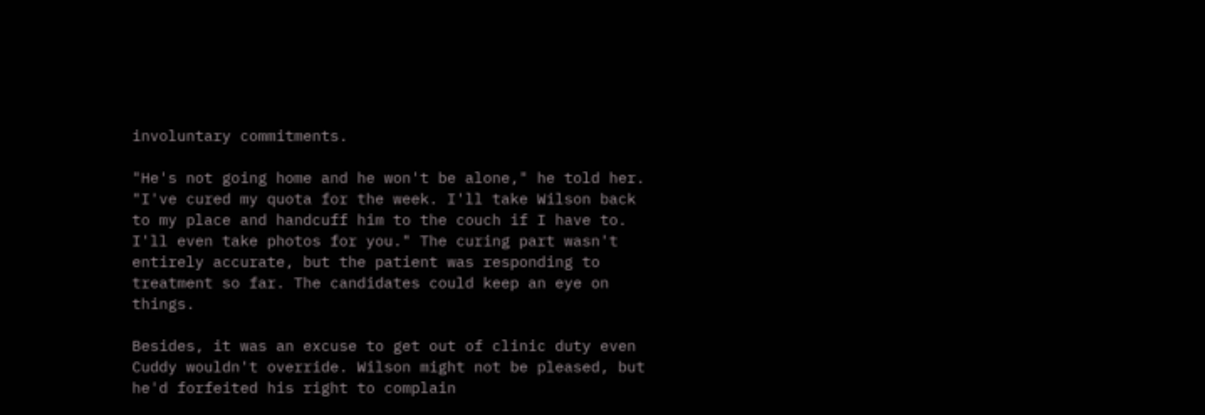involuntary commitments.

"He's not going home and he won't be alone," he told her. "I've cured my quota for the week. I'll take Wilson back to my place and handcuff him to the couch if I have to. I'll even take photos for you." The curing part wasn't entirely accurate, but the patient was responding to treatment so far. The candidates could keep an eye on things.

Besides, it was an excuse to get out of clinic duty even Cuddy wouldn't override. Wilson might not be pleased, but he'd forfeited his right to complain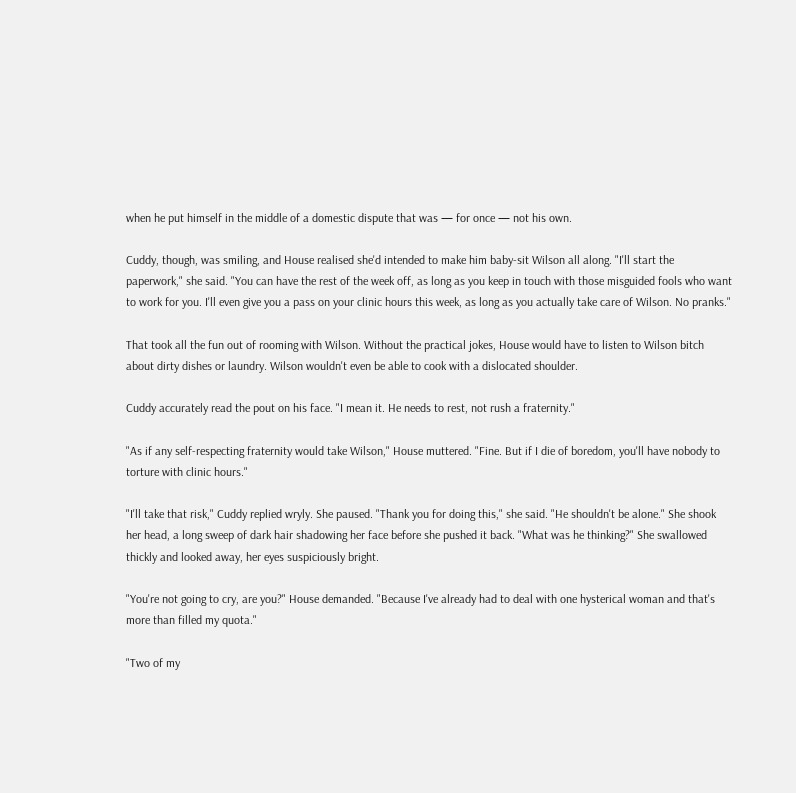when he put himself in the middle of a domestic dispute that was — for once — not his own.

Cuddy, though, was smiling, and House realised she'd intended to make him baby-sit Wilson all along. "I'll start the paperwork," she said. "You can have the rest of the week off, as long as you keep in touch with those misguided fools who want to work for you. I'll even give you a pass on your clinic hours this week, as long as you actually take care of Wilson. No pranks."

That took all the fun out of rooming with Wilson. Without the practical jokes, House would have to listen to Wilson bitch about dirty dishes or laundry. Wilson wouldn't even be able to cook with a dislocated shoulder.

Cuddy accurately read the pout on his face. "I mean it. He needs to rest, not rush a fraternity."

"As if any self-respecting fraternity would take Wilson," House muttered. "Fine. But if I die of boredom, you'll have nobody to torture with clinic hours."

"I'll take that risk," Cuddy replied wryly. She paused. "Thank you for doing this," she said. "He shouldn't be alone." She shook her head, a long sweep of dark hair shadowing her face before she pushed it back. "What was he thinking?" She swallowed thickly and looked away, her eyes suspiciously bright.

"You're not going to cry, are you?" House demanded. "Because I've already had to deal with one hysterical woman and that's more than filled my quota."

"Two of my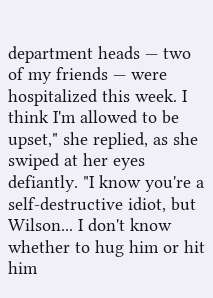department heads — two of my friends — were hospitalized this week. I think I'm allowed to be upset," she replied, as she swiped at her eyes defiantly. "I know you're a self-destructive idiot, but Wilson... I don't know whether to hug him or hit him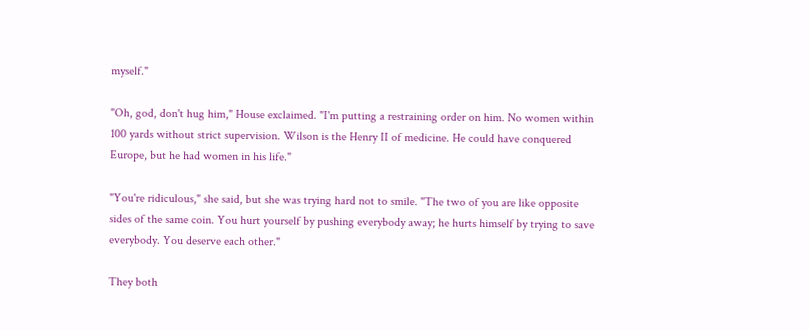myself."

"Oh, god, don't hug him," House exclaimed. "I'm putting a restraining order on him. No women within 100 yards without strict supervision. Wilson is the Henry II of medicine. He could have conquered Europe, but he had women in his life."

"You're ridiculous," she said, but she was trying hard not to smile. "The two of you are like opposite sides of the same coin. You hurt yourself by pushing everybody away; he hurts himself by trying to save everybody. You deserve each other."

They both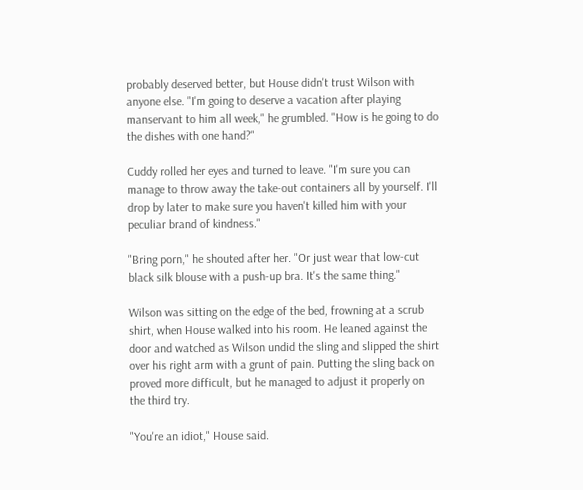probably deserved better, but House didn't trust Wilson with anyone else. "I'm going to deserve a vacation after playing manservant to him all week," he grumbled. "How is he going to do the dishes with one hand?"

Cuddy rolled her eyes and turned to leave. "I'm sure you can manage to throw away the take-out containers all by yourself. I'll drop by later to make sure you haven't killed him with your peculiar brand of kindness."

"Bring porn," he shouted after her. "Or just wear that low-cut black silk blouse with a push-up bra. It's the same thing."

Wilson was sitting on the edge of the bed, frowning at a scrub shirt, when House walked into his room. He leaned against the door and watched as Wilson undid the sling and slipped the shirt over his right arm with a grunt of pain. Putting the sling back on proved more difficult, but he managed to adjust it properly on the third try.

"You're an idiot," House said.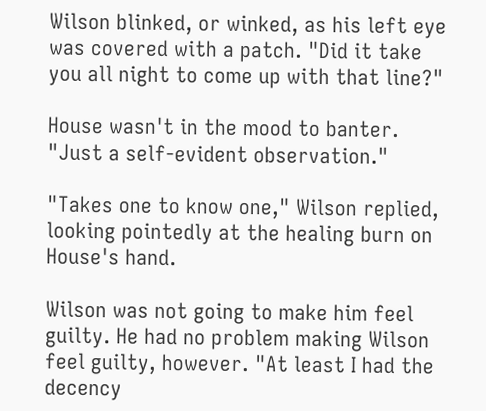Wilson blinked, or winked, as his left eye was covered with a patch. "Did it take you all night to come up with that line?"

House wasn't in the mood to banter. "Just a self-evident observation."

"Takes one to know one," Wilson replied, looking pointedly at the healing burn on House's hand.

Wilson was not going to make him feel guilty. He had no problem making Wilson feel guilty, however. "At least I had the decency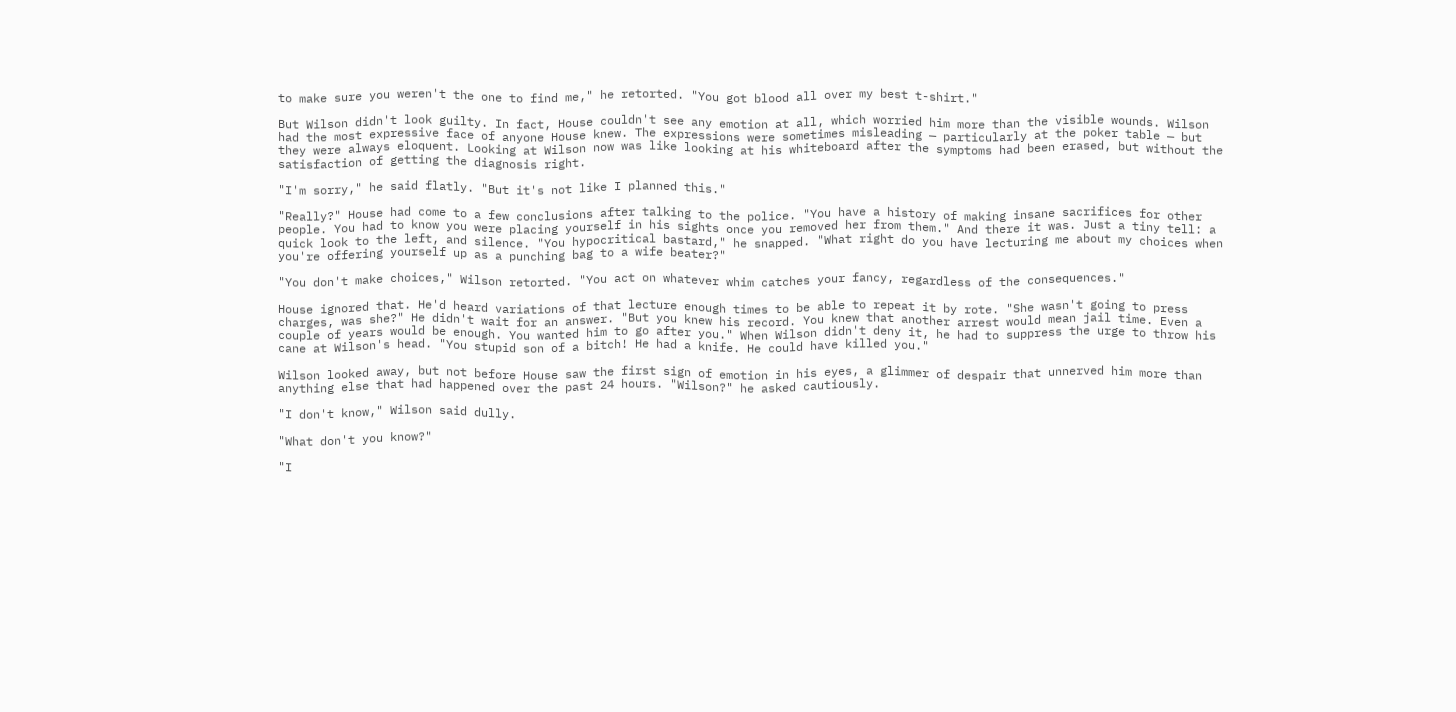to make sure you weren't the one to find me," he retorted. "You got blood all over my best t-shirt."

But Wilson didn't look guilty. In fact, House couldn't see any emotion at all, which worried him more than the visible wounds. Wilson had the most expressive face of anyone House knew. The expressions were sometimes misleading — particularly at the poker table — but they were always eloquent. Looking at Wilson now was like looking at his whiteboard after the symptoms had been erased, but without the satisfaction of getting the diagnosis right.

"I'm sorry," he said flatly. "But it's not like I planned this."

"Really?" House had come to a few conclusions after talking to the police. "You have a history of making insane sacrifices for other people. You had to know you were placing yourself in his sights once you removed her from them." And there it was. Just a tiny tell: a quick look to the left, and silence. "You hypocritical bastard," he snapped. "What right do you have lecturing me about my choices when you're offering yourself up as a punching bag to a wife beater?"

"You don't make choices," Wilson retorted. "You act on whatever whim catches your fancy, regardless of the consequences."

House ignored that. He'd heard variations of that lecture enough times to be able to repeat it by rote. "She wasn't going to press charges, was she?" He didn't wait for an answer. "But you knew his record. You knew that another arrest would mean jail time. Even a couple of years would be enough. You wanted him to go after you." When Wilson didn't deny it, he had to suppress the urge to throw his cane at Wilson's head. "You stupid son of a bitch! He had a knife. He could have killed you."

Wilson looked away, but not before House saw the first sign of emotion in his eyes, a glimmer of despair that unnerved him more than anything else that had happened over the past 24 hours. "Wilson?" he asked cautiously.

"I don't know," Wilson said dully.

"What don't you know?"

"I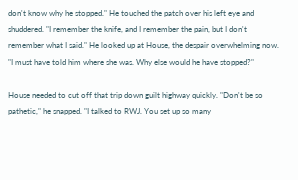don't know why he stopped." He touched the patch over his left eye and shuddered. "I remember the knife, and I remember the pain, but I don't remember what I said." He looked up at House, the despair overwhelming now. "I must have told him where she was. Why else would he have stopped?"

House needed to cut off that trip down guilt highway quickly. "Don't be so pathetic," he snapped. "I talked to RWJ. You set up so many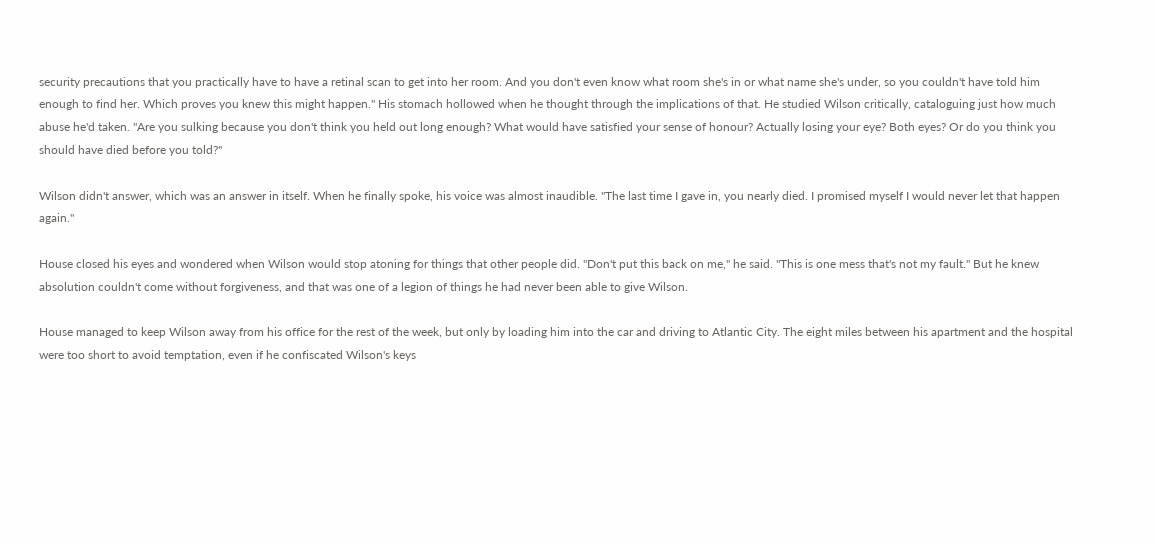security precautions that you practically have to have a retinal scan to get into her room. And you don't even know what room she's in or what name she's under, so you couldn't have told him enough to find her. Which proves you knew this might happen." His stomach hollowed when he thought through the implications of that. He studied Wilson critically, cataloguing just how much abuse he'd taken. "Are you sulking because you don't think you held out long enough? What would have satisfied your sense of honour? Actually losing your eye? Both eyes? Or do you think you should have died before you told?"

Wilson didn't answer, which was an answer in itself. When he finally spoke, his voice was almost inaudible. "The last time I gave in, you nearly died. I promised myself I would never let that happen again."

House closed his eyes and wondered when Wilson would stop atoning for things that other people did. "Don't put this back on me," he said. "This is one mess that's not my fault." But he knew absolution couldn't come without forgiveness, and that was one of a legion of things he had never been able to give Wilson.

House managed to keep Wilson away from his office for the rest of the week, but only by loading him into the car and driving to Atlantic City. The eight miles between his apartment and the hospital were too short to avoid temptation, even if he confiscated Wilson's keys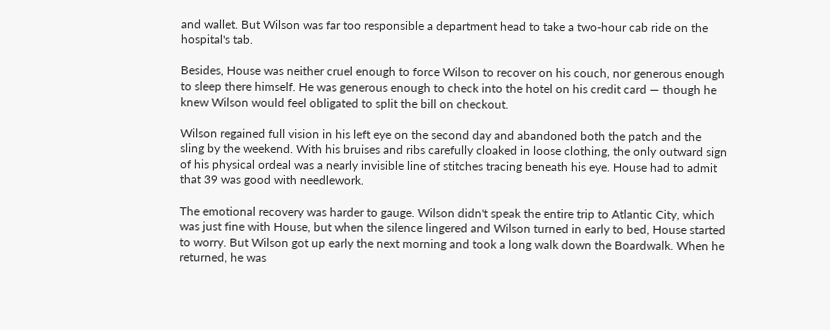and wallet. But Wilson was far too responsible a department head to take a two-hour cab ride on the hospital's tab.

Besides, House was neither cruel enough to force Wilson to recover on his couch, nor generous enough to sleep there himself. He was generous enough to check into the hotel on his credit card — though he knew Wilson would feel obligated to split the bill on checkout.

Wilson regained full vision in his left eye on the second day and abandoned both the patch and the sling by the weekend. With his bruises and ribs carefully cloaked in loose clothing, the only outward sign of his physical ordeal was a nearly invisible line of stitches tracing beneath his eye. House had to admit that 39 was good with needlework.

The emotional recovery was harder to gauge. Wilson didn't speak the entire trip to Atlantic City, which was just fine with House, but when the silence lingered and Wilson turned in early to bed, House started to worry. But Wilson got up early the next morning and took a long walk down the Boardwalk. When he returned, he was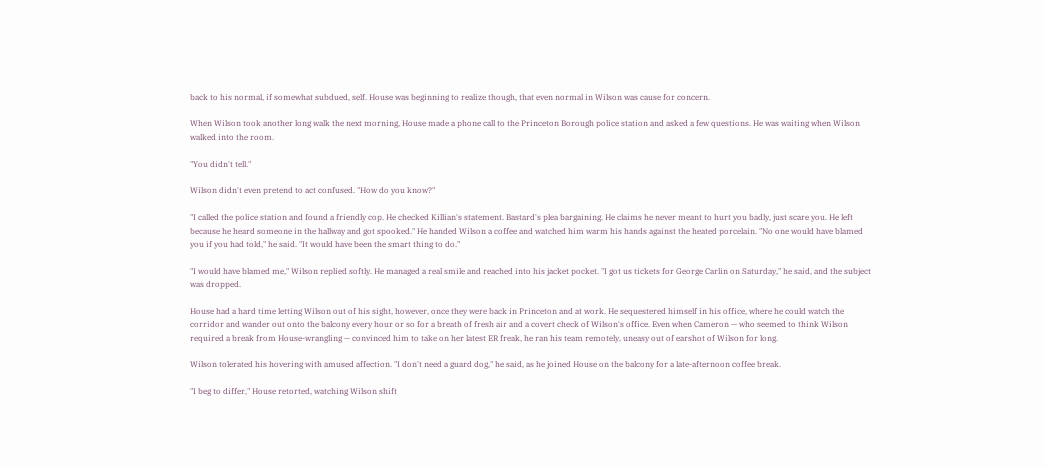back to his normal, if somewhat subdued, self. House was beginning to realize though, that even normal in Wilson was cause for concern.

When Wilson took another long walk the next morning, House made a phone call to the Princeton Borough police station and asked a few questions. He was waiting when Wilson walked into the room.

"You didn't tell."

Wilson didn't even pretend to act confused. "How do you know?"

"I called the police station and found a friendly cop. He checked Killian's statement. Bastard's plea bargaining. He claims he never meant to hurt you badly, just scare you. He left because he heard someone in the hallway and got spooked." He handed Wilson a coffee and watched him warm his hands against the heated porcelain. "No one would have blamed you if you had told," he said. "It would have been the smart thing to do."

"I would have blamed me," Wilson replied softly. He managed a real smile and reached into his jacket pocket. "I got us tickets for George Carlin on Saturday," he said, and the subject was dropped.

House had a hard time letting Wilson out of his sight, however, once they were back in Princeton and at work. He sequestered himself in his office, where he could watch the corridor and wander out onto the balcony every hour or so for a breath of fresh air and a covert check of Wilson's office. Even when Cameron — who seemed to think Wilson required a break from House-wrangling — convinced him to take on her latest ER freak, he ran his team remotely, uneasy out of earshot of Wilson for long.

Wilson tolerated his hovering with amused affection. "I don't need a guard dog," he said, as he joined House on the balcony for a late-afternoon coffee break.

"I beg to differ," House retorted, watching Wilson shift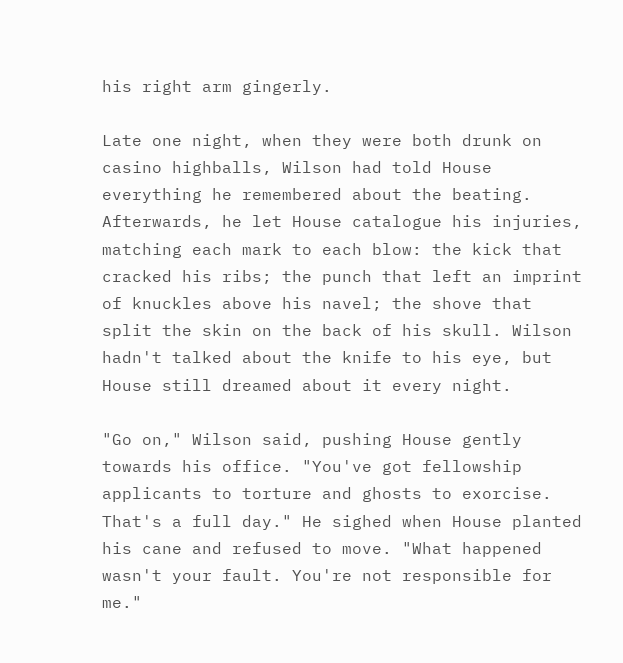his right arm gingerly.

Late one night, when they were both drunk on casino highballs, Wilson had told House everything he remembered about the beating. Afterwards, he let House catalogue his injuries, matching each mark to each blow: the kick that cracked his ribs; the punch that left an imprint of knuckles above his navel; the shove that split the skin on the back of his skull. Wilson hadn't talked about the knife to his eye, but House still dreamed about it every night.

"Go on," Wilson said, pushing House gently towards his office. "You've got fellowship applicants to torture and ghosts to exorcise. That's a full day." He sighed when House planted his cane and refused to move. "What happened wasn't your fault. You're not responsible for me."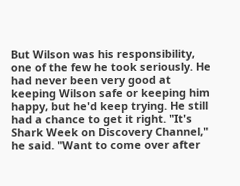But Wilson was his responsibility, one of the few he took seriously. He had never been very good at keeping Wilson safe or keeping him happy, but he'd keep trying. He still had a chance to get it right. "It's Shark Week on Discovery Channel," he said. "Want to come over after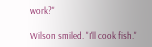work?"

Wilson smiled. "I'll cook fish."